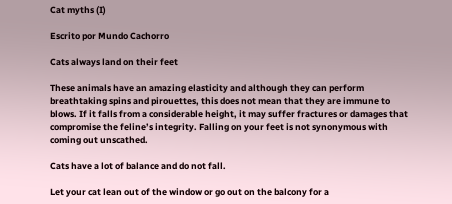Cat myths (I)

Escrito por Mundo Cachorro

Cats always land on their feet

These animals have an amazing elasticity and although they can perform breathtaking spins and pirouettes, this does not mean that they are immune to blows. If it falls from a considerable height, it may suffer fractures or damages that compromise the feline’s integrity. Falling on your feet is not synonymous with coming out unscathed.

Cats have a lot of balance and do not fall.

Let your cat lean out of the window or go out on the balcony for a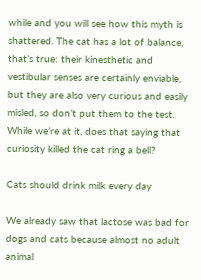while and you will see how this myth is shattered. The cat has a lot of balance, that’s true: their kinesthetic and vestibular senses are certainly enviable, but they are also very curious and easily misled, so don’t put them to the test. While we’re at it, does that saying that curiosity killed the cat ring a bell?

Cats should drink milk every day

We already saw that lactose was bad for dogs and cats because almost no adult animal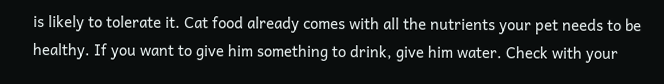is likely to tolerate it. Cat food already comes with all the nutrients your pet needs to be healthy. If you want to give him something to drink, give him water. Check with your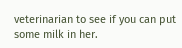veterinarian to see if you can put some milk in her.